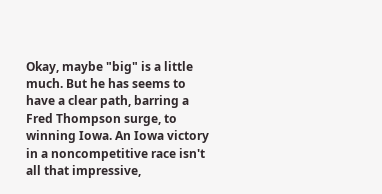Okay, maybe "big" is a little much. But he has seems to have a clear path, barring a Fred Thompson surge, to winning Iowa. An Iowa victory in a noncompetitive race isn't all that impressive,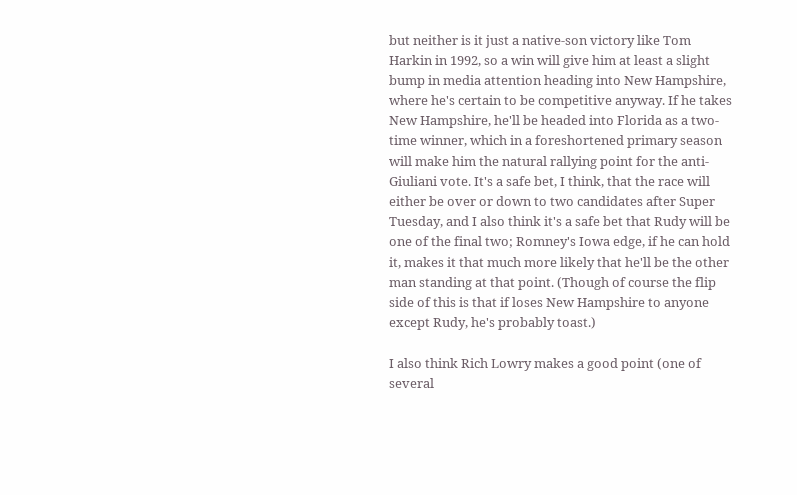but neither is it just a native-son victory like Tom Harkin in 1992, so a win will give him at least a slight bump in media attention heading into New Hampshire, where he's certain to be competitive anyway. If he takes New Hampshire, he'll be headed into Florida as a two-time winner, which in a foreshortened primary season will make him the natural rallying point for the anti-Giuliani vote. It's a safe bet, I think, that the race will either be over or down to two candidates after Super Tuesday, and I also think it's a safe bet that Rudy will be one of the final two; Romney's Iowa edge, if he can hold it, makes it that much more likely that he'll be the other man standing at that point. (Though of course the flip side of this is that if loses New Hampshire to anyone except Rudy, he's probably toast.)

I also think Rich Lowry makes a good point (one of several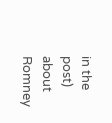in the post) about Romney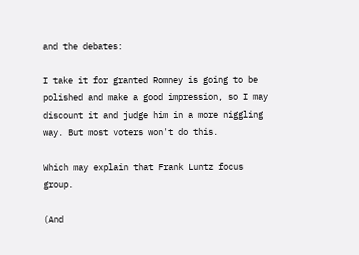and the debates:

I take it for granted Romney is going to be polished and make a good impression, so I may discount it and judge him in a more niggling way. But most voters won't do this.

Which may explain that Frank Luntz focus group.

(And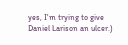yes, I'm trying to give Daniel Larison an ulcer.)